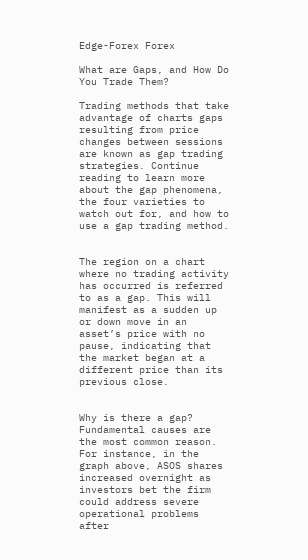Edge-Forex Forex

What are Gaps, and How Do You Trade Them?

Trading methods that take advantage of charts gaps resulting from price changes between sessions are known as gap trading strategies. Continue reading to learn more about the gap phenomena, the four varieties to watch out for, and how to use a gap trading method.


The region on a chart where no trading activity has occurred is referred to as a gap. This will manifest as a sudden up or down move in an asset’s price with no pause, indicating that the market began at a different price than its previous close.


Why is there a gap? Fundamental causes are the most common reason. For instance, in the graph above, ASOS shares increased overnight as investors bet the firm could address severe operational problems after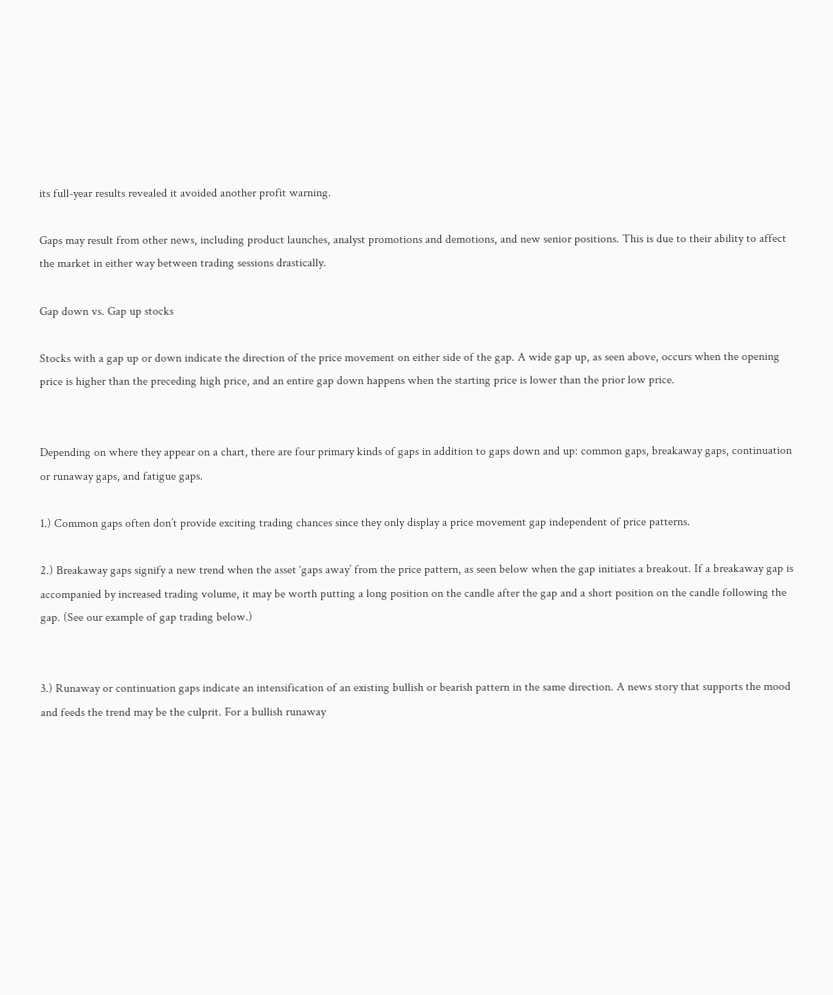its full-year results revealed it avoided another profit warning.

Gaps may result from other news, including product launches, analyst promotions and demotions, and new senior positions. This is due to their ability to affect the market in either way between trading sessions drastically.

Gap down vs. Gap up stocks

Stocks with a gap up or down indicate the direction of the price movement on either side of the gap. A wide gap up, as seen above, occurs when the opening price is higher than the preceding high price, and an entire gap down happens when the starting price is lower than the prior low price.


Depending on where they appear on a chart, there are four primary kinds of gaps in addition to gaps down and up: common gaps, breakaway gaps, continuation or runaway gaps, and fatigue gaps.

1.) Common gaps often don’t provide exciting trading chances since they only display a price movement gap independent of price patterns.

2.) Breakaway gaps signify a new trend when the asset ‘gaps away’ from the price pattern, as seen below when the gap initiates a breakout. If a breakaway gap is accompanied by increased trading volume, it may be worth putting a long position on the candle after the gap and a short position on the candle following the gap. (See our example of gap trading below.)


3.) Runaway or continuation gaps indicate an intensification of an existing bullish or bearish pattern in the same direction. A news story that supports the mood and feeds the trend may be the culprit. For a bullish runaway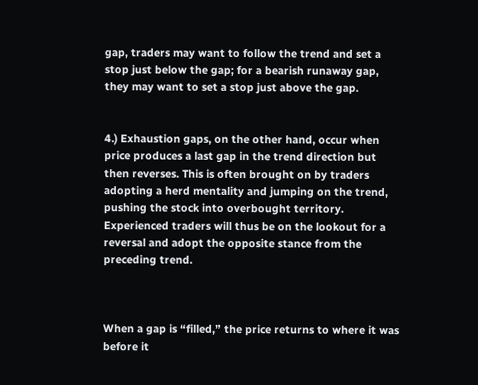gap, traders may want to follow the trend and set a stop just below the gap; for a bearish runaway gap, they may want to set a stop just above the gap.


4.) Exhaustion gaps, on the other hand, occur when price produces a last gap in the trend direction but then reverses. This is often brought on by traders adopting a herd mentality and jumping on the trend, pushing the stock into overbought territory. Experienced traders will thus be on the lookout for a reversal and adopt the opposite stance from the preceding trend.



When a gap is “filled,” the price returns to where it was before it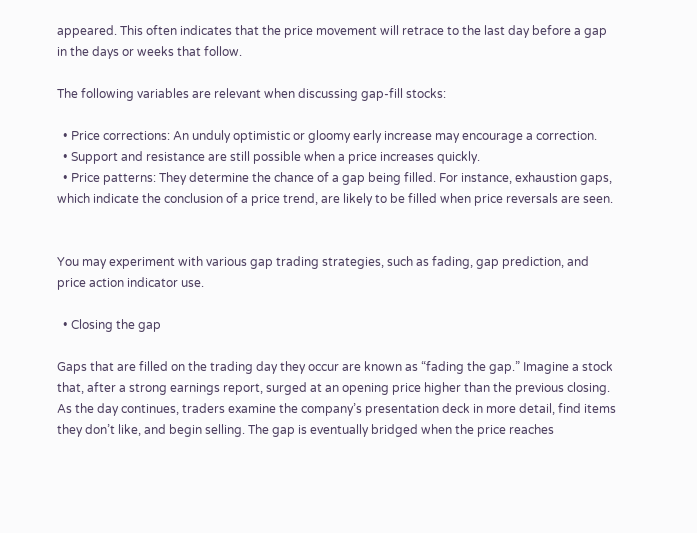appeared. This often indicates that the price movement will retrace to the last day before a gap in the days or weeks that follow.

The following variables are relevant when discussing gap-fill stocks:

  • Price corrections: An unduly optimistic or gloomy early increase may encourage a correction.
  • Support and resistance are still possible when a price increases quickly.
  • Price patterns: They determine the chance of a gap being filled. For instance, exhaustion gaps, which indicate the conclusion of a price trend, are likely to be filled when price reversals are seen.


You may experiment with various gap trading strategies, such as fading, gap prediction, and price action indicator use.

  • Closing the gap

Gaps that are filled on the trading day they occur are known as “fading the gap.” Imagine a stock that, after a strong earnings report, surged at an opening price higher than the previous closing. As the day continues, traders examine the company’s presentation deck in more detail, find items they don’t like, and begin selling. The gap is eventually bridged when the price reaches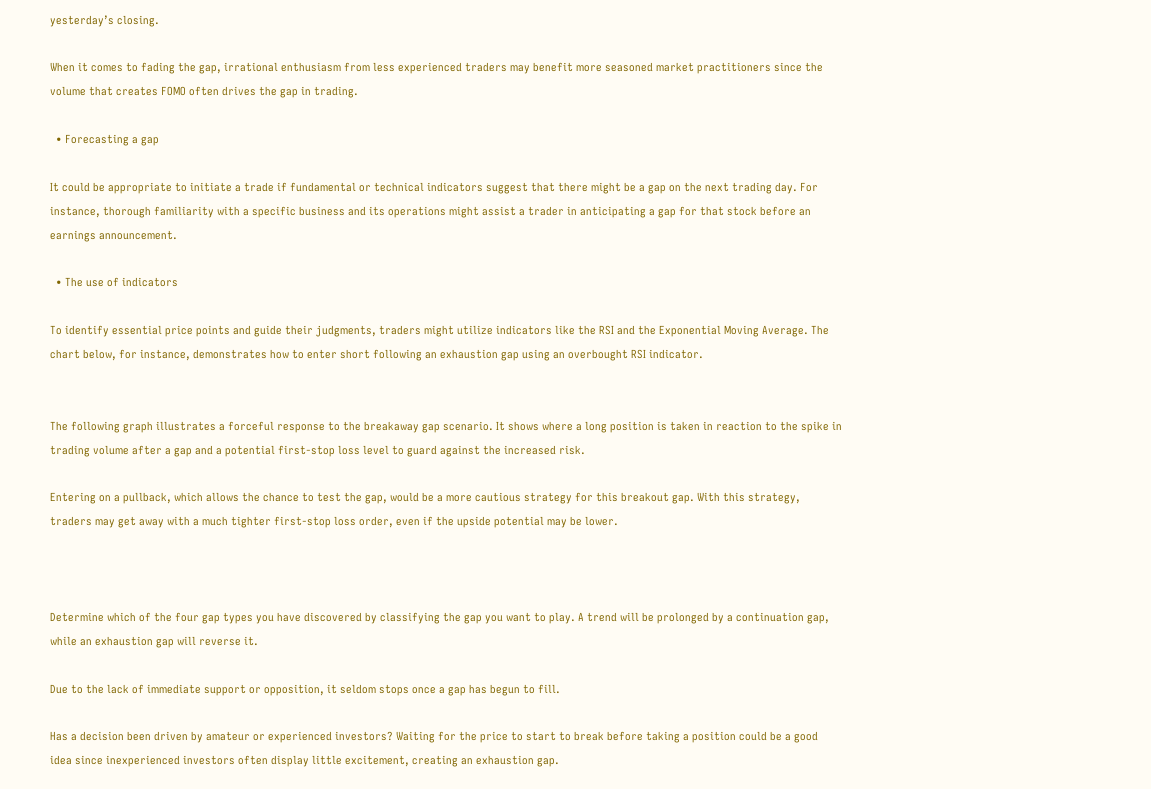yesterday’s closing.

When it comes to fading the gap, irrational enthusiasm from less experienced traders may benefit more seasoned market practitioners since the volume that creates FOMO often drives the gap in trading.

  • Forecasting a gap

It could be appropriate to initiate a trade if fundamental or technical indicators suggest that there might be a gap on the next trading day. For instance, thorough familiarity with a specific business and its operations might assist a trader in anticipating a gap for that stock before an earnings announcement.

  • The use of indicators

To identify essential price points and guide their judgments, traders might utilize indicators like the RSI and the Exponential Moving Average. The chart below, for instance, demonstrates how to enter short following an exhaustion gap using an overbought RSI indicator.


The following graph illustrates a forceful response to the breakaway gap scenario. It shows where a long position is taken in reaction to the spike in trading volume after a gap and a potential first-stop loss level to guard against the increased risk.

Entering on a pullback, which allows the chance to test the gap, would be a more cautious strategy for this breakout gap. With this strategy, traders may get away with a much tighter first-stop loss order, even if the upside potential may be lower.



Determine which of the four gap types you have discovered by classifying the gap you want to play. A trend will be prolonged by a continuation gap, while an exhaustion gap will reverse it.

Due to the lack of immediate support or opposition, it seldom stops once a gap has begun to fill.

Has a decision been driven by amateur or experienced investors? Waiting for the price to start to break before taking a position could be a good idea since inexperienced investors often display little excitement, creating an exhaustion gap.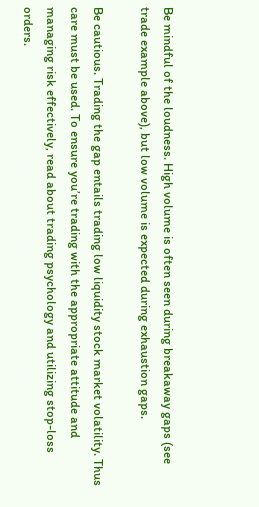Be mindful of the loudness. High volume is often seen during breakaway gaps (see trade example above), but low volume is expected during exhaustion gaps.

Be cautious. Trading the gap entails trading low liquidity stock market volatility. Thus care must be used. To ensure you’re trading with the appropriate attitude and managing risk effectively, read about trading psychology and utilizing stop-loss orders.